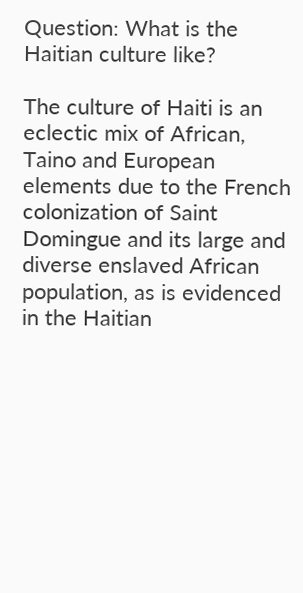Question: What is the Haitian culture like?

The culture of Haiti is an eclectic mix of African, Taino and European elements due to the French colonization of Saint Domingue and its large and diverse enslaved African population, as is evidenced in the Haitian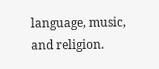language, music, and religion.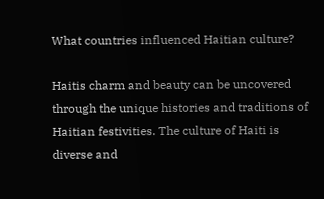What countries influenced Haitian culture?

Haitis charm and beauty can be uncovered through the unique histories and traditions of Haitian festivities. The culture of Haiti is diverse and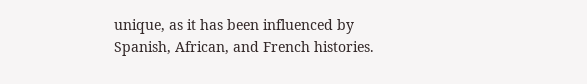unique, as it has been influenced by Spanish, African, and French histories.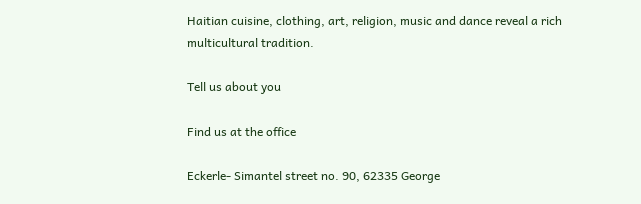Haitian cuisine, clothing, art, religion, music and dance reveal a rich multicultural tradition.

Tell us about you

Find us at the office

Eckerle- Simantel street no. 90, 62335 George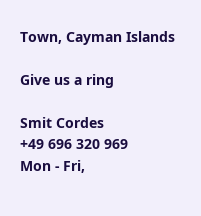Town, Cayman Islands

Give us a ring

Smit Cordes
+49 696 320 969
Mon - Fri,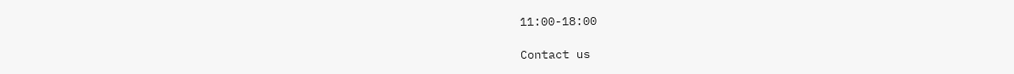11:00-18:00

Contact us